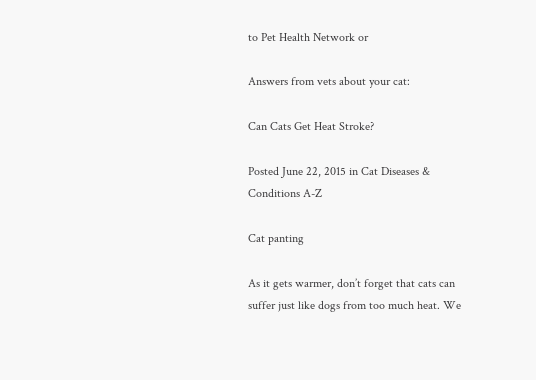to Pet Health Network or

Answers from vets about your cat:

Can Cats Get Heat Stroke?

Posted June 22, 2015 in Cat Diseases & Conditions A-Z

Cat panting

As it gets warmer, don’t forget that cats can suffer just like dogs from too much heat. We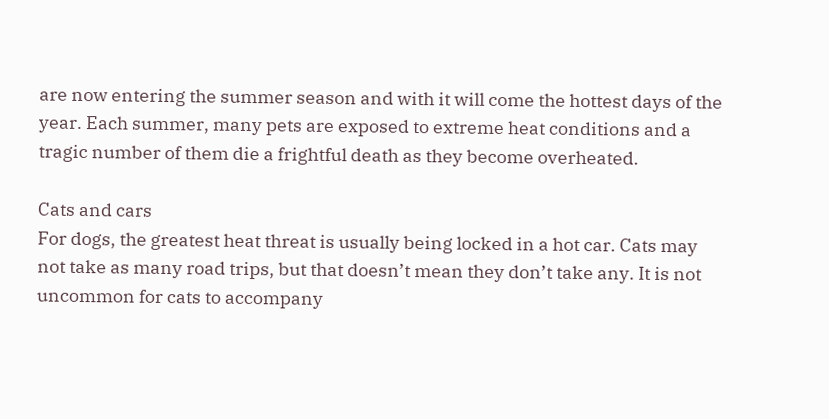are now entering the summer season and with it will come the hottest days of the year. Each summer, many pets are exposed to extreme heat conditions and a tragic number of them die a frightful death as they become overheated.

Cats and cars
For dogs, the greatest heat threat is usually being locked in a hot car. Cats may not take as many road trips, but that doesn’t mean they don’t take any. It is not uncommon for cats to accompany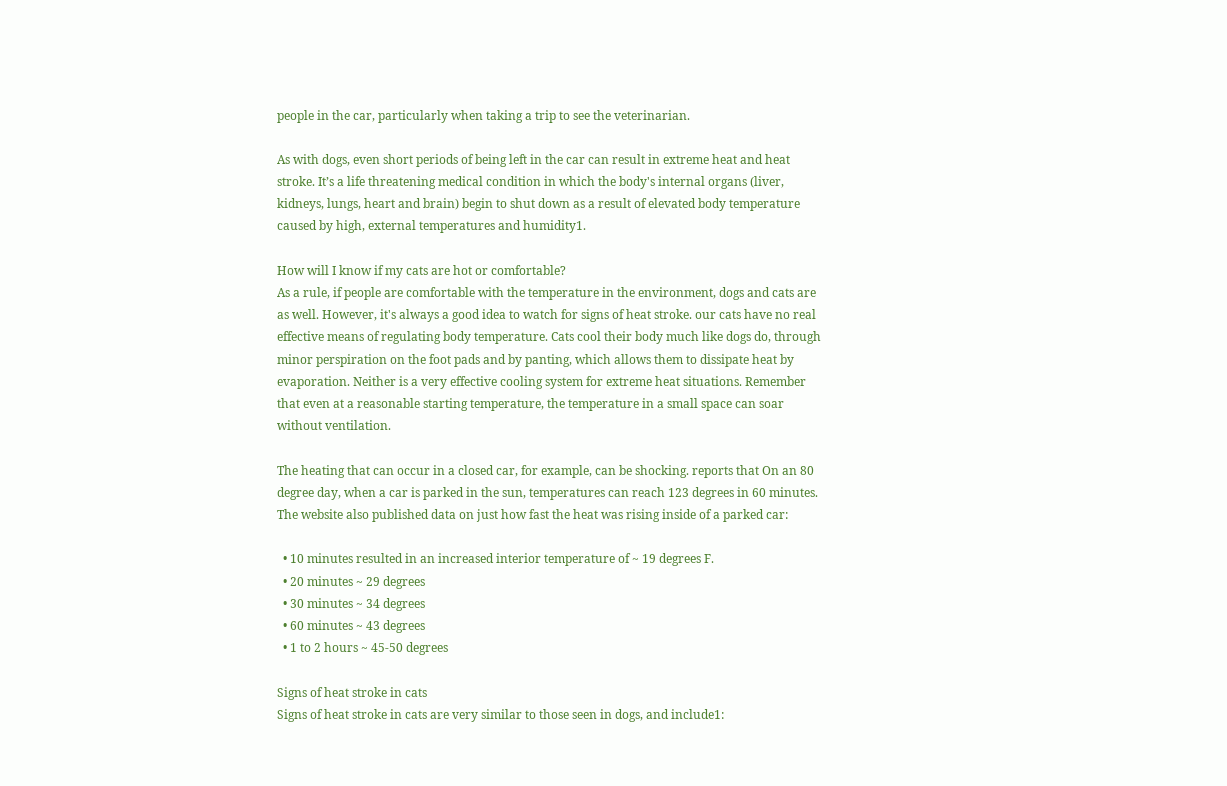people in the car, particularly when taking a trip to see the veterinarian.

As with dogs, even short periods of being left in the car can result in extreme heat and heat stroke. It’s a life threatening medical condition in which the body's internal organs (liver, kidneys, lungs, heart and brain) begin to shut down as a result of elevated body temperature caused by high, external temperatures and humidity1.

How will I know if my cats are hot or comfortable?
As a rule, if people are comfortable with the temperature in the environment, dogs and cats are as well. However, it's always a good idea to watch for signs of heat stroke. our cats have no real effective means of regulating body temperature. Cats cool their body much like dogs do, through minor perspiration on the foot pads and by panting, which allows them to dissipate heat by evaporation. Neither is a very effective cooling system for extreme heat situations. Remember that even at a reasonable starting temperature, the temperature in a small space can soar without ventilation.

The heating that can occur in a closed car, for example, can be shocking. reports that On an 80 degree day, when a car is parked in the sun, temperatures can reach 123 degrees in 60 minutes. The website also published data on just how fast the heat was rising inside of a parked car:

  • 10 minutes resulted in an increased interior temperature of ~ 19 degrees F.
  • 20 minutes ~ 29 degrees
  • 30 minutes ~ 34 degrees
  • 60 minutes ~ 43 degrees
  • 1 to 2 hours ~ 45-50 degrees

Signs of heat stroke in cats
Signs of heat stroke in cats are very similar to those seen in dogs, and include1: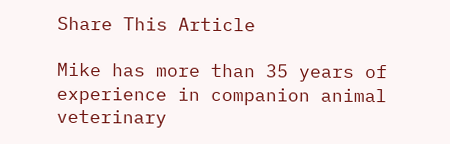Share This Article

Mike has more than 35 years of experience in companion animal veterinary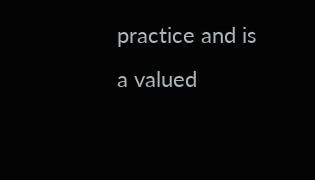practice and is a valued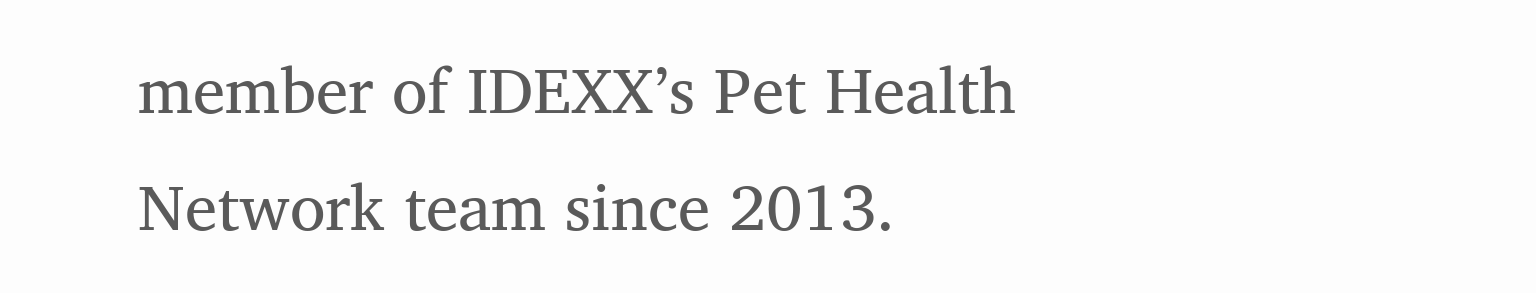member of IDEXX’s Pet Health Network team since 2013.